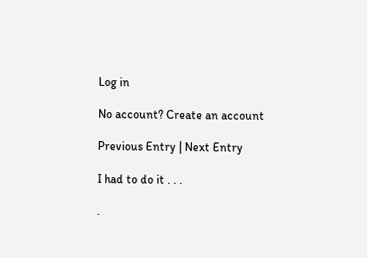Log in

No account? Create an account

Previous Entry | Next Entry

I had to do it . . .

.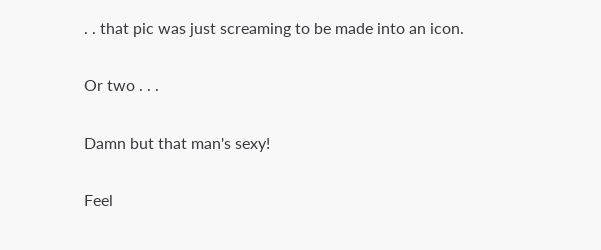. . that pic was just screaming to be made into an icon.

Or two . . .

Damn but that man's sexy!

Feel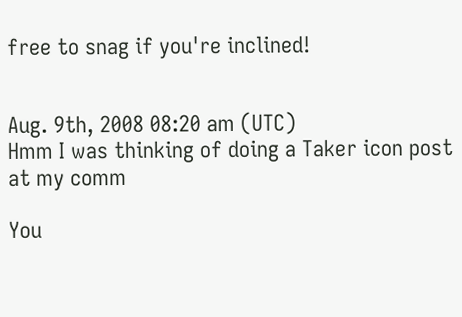free to snag if you're inclined!


Aug. 9th, 2008 08:20 am (UTC)
Hmm I was thinking of doing a Taker icon post at my comm

You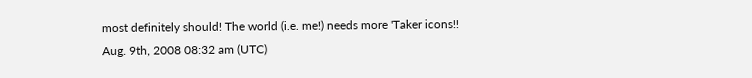most definitely should! The world (i.e. me!) needs more 'Taker icons!!
Aug. 9th, 2008 08:32 am (UTC)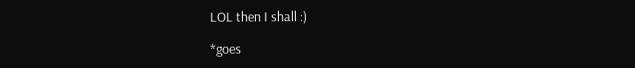LOL then I shall :)

*goes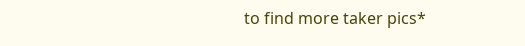to find more taker pics*